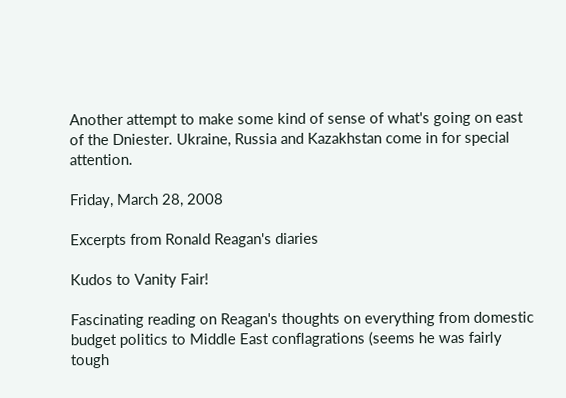Another attempt to make some kind of sense of what's going on east of the Dniester. Ukraine, Russia and Kazakhstan come in for special attention.

Friday, March 28, 2008

Excerpts from Ronald Reagan's diaries

Kudos to Vanity Fair!

Fascinating reading on Reagan's thoughts on everything from domestic budget politics to Middle East conflagrations (seems he was fairly tough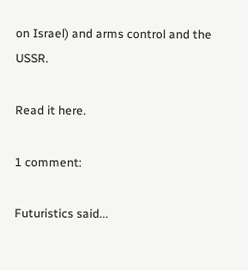on Israel) and arms control and the USSR.

Read it here.

1 comment:

Futuristics said...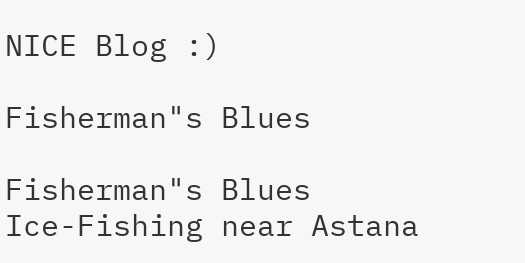NICE Blog :)

Fisherman"s Blues

Fisherman"s Blues
Ice-Fishing near Astana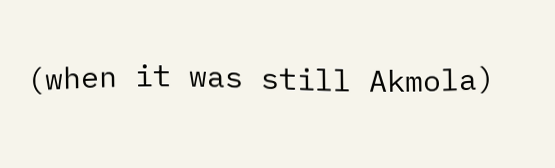(when it was still Akmola)